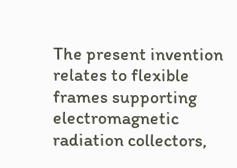The present invention relates to flexible frames supporting electromagnetic radiation collectors,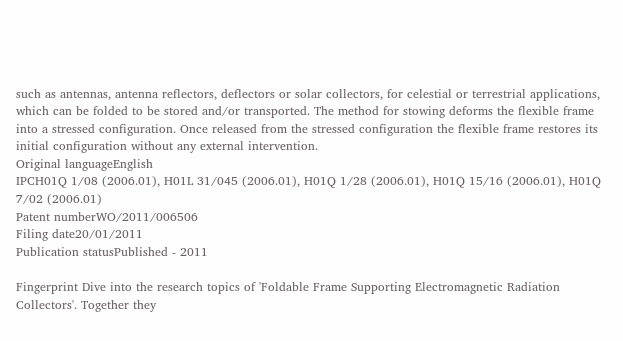such as antennas, antenna reflectors, deflectors or solar collectors, for celestial or terrestrial applications, which can be folded to be stored and/or transported. The method for stowing deforms the flexible frame into a stressed configuration. Once released from the stressed configuration the flexible frame restores its initial configuration without any external intervention.
Original languageEnglish
IPCH01Q 1/08 (2006.01), H01L 31/045 (2006.01), H01Q 1/28 (2006.01), H01Q 15/16 (2006.01), H01Q 7/02 (2006.01)
Patent numberWO/2011/006506
Filing date20/01/2011
Publication statusPublished - 2011

Fingerprint Dive into the research topics of 'Foldable Frame Supporting Electromagnetic Radiation Collectors'. Together they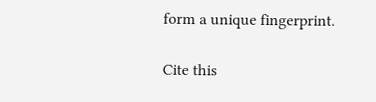form a unique fingerprint.

Cite this